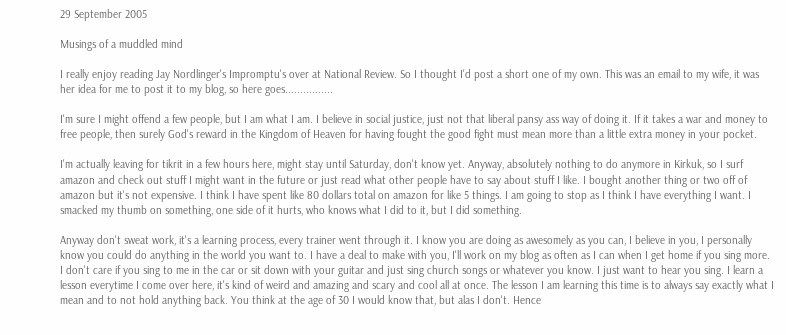29 September 2005

Musings of a muddled mind

I really enjoy reading Jay Nordlinger's Impromptu's over at National Review. So I thought I'd post a short one of my own. This was an email to my wife, it was her idea for me to post it to my blog, so here goes................

I'm sure I might offend a few people, but I am what I am. I believe in social justice, just not that liberal pansy ass way of doing it. If it takes a war and money to free people, then surely God's reward in the Kingdom of Heaven for having fought the good fight must mean more than a little extra money in your pocket.

I'm actually leaving for tikrit in a few hours here, might stay until Saturday, don't know yet. Anyway, absolutely nothing to do anymore in Kirkuk, so I surf amazon and check out stuff I might want in the future or just read what other people have to say about stuff I like. I bought another thing or two off of amazon but it's not expensive. I think I have spent like 80 dollars total on amazon for like 5 things. I am going to stop as I think I have everything I want. I smacked my thumb on something, one side of it hurts, who knows what I did to it, but I did something.

Anyway don't sweat work, it's a learning process, every trainer went through it. I know you are doing as awesomely as you can, I believe in you, I personally know you could do anything in the world you want to. I have a deal to make with you, I'll work on my blog as often as I can when I get home if you sing more. I don't care if you sing to me in the car or sit down with your guitar and just sing church songs or whatever you know. I just want to hear you sing. I learn a lesson everytime I come over here, it's kind of weird and amazing and scary and cool all at once. The lesson I am learning this time is to always say exactly what I mean and to not hold anything back. You think at the age of 30 I would know that, but alas I don't. Hence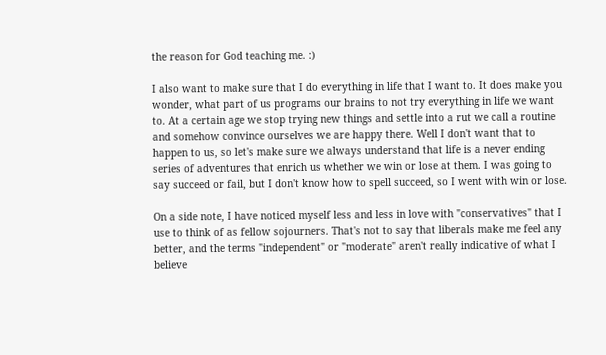the reason for God teaching me. :)

I also want to make sure that I do everything in life that I want to. It does make you wonder, what part of us programs our brains to not try everything in life we want to. At a certain age we stop trying new things and settle into a rut we call a routine and somehow convince ourselves we are happy there. Well I don't want that to happen to us, so let's make sure we always understand that life is a never ending series of adventures that enrich us whether we win or lose at them. I was going to say succeed or fail, but I don't know how to spell succeed, so I went with win or lose.

On a side note, I have noticed myself less and less in love with "conservatives" that I use to think of as fellow sojourners. That's not to say that liberals make me feel any better, and the terms "independent" or "moderate" aren't really indicative of what I believe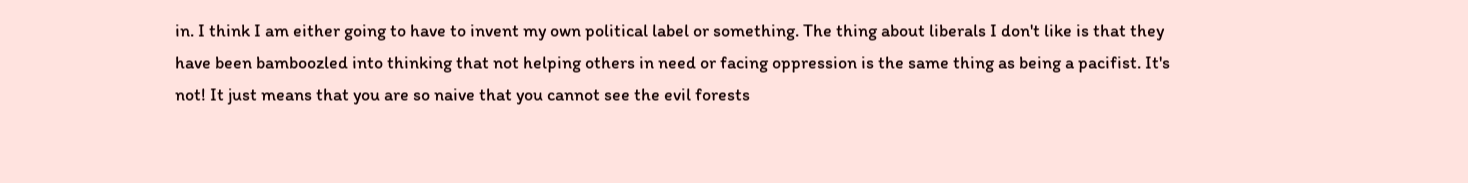in. I think I am either going to have to invent my own political label or something. The thing about liberals I don't like is that they have been bamboozled into thinking that not helping others in need or facing oppression is the same thing as being a pacifist. It's not! It just means that you are so naive that you cannot see the evil forests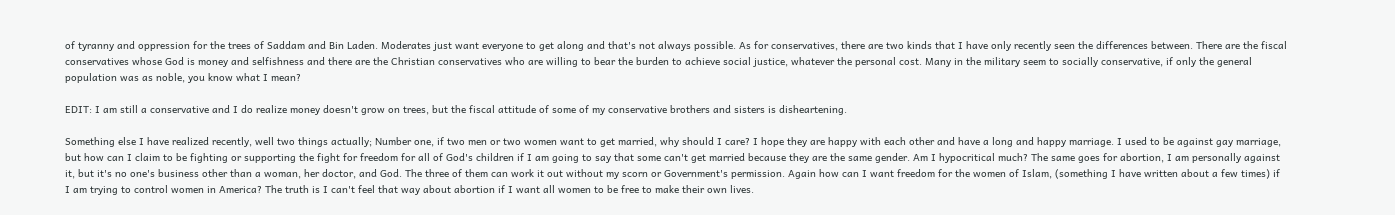of tyranny and oppression for the trees of Saddam and Bin Laden. Moderates just want everyone to get along and that's not always possible. As for conservatives, there are two kinds that I have only recently seen the differences between. There are the fiscal conservatives whose God is money and selfishness and there are the Christian conservatives who are willing to bear the burden to achieve social justice, whatever the personal cost. Many in the military seem to socially conservative, if only the general population was as noble, you know what I mean?

EDIT: I am still a conservative and I do realize money doesn't grow on trees, but the fiscal attitude of some of my conservative brothers and sisters is disheartening.

Something else I have realized recently, well two things actually; Number one, if two men or two women want to get married, why should I care? I hope they are happy with each other and have a long and happy marriage. I used to be against gay marriage, but how can I claim to be fighting or supporting the fight for freedom for all of God's children if I am going to say that some can't get married because they are the same gender. Am I hypocritical much? The same goes for abortion, I am personally against it, but it's no one's business other than a woman, her doctor, and God. The three of them can work it out without my scorn or Government's permission. Again how can I want freedom for the women of Islam, (something I have written about a few times) if I am trying to control women in America? The truth is I can't feel that way about abortion if I want all women to be free to make their own lives.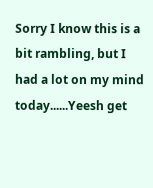Sorry I know this is a bit rambling, but I had a lot on my mind today......Yeesh get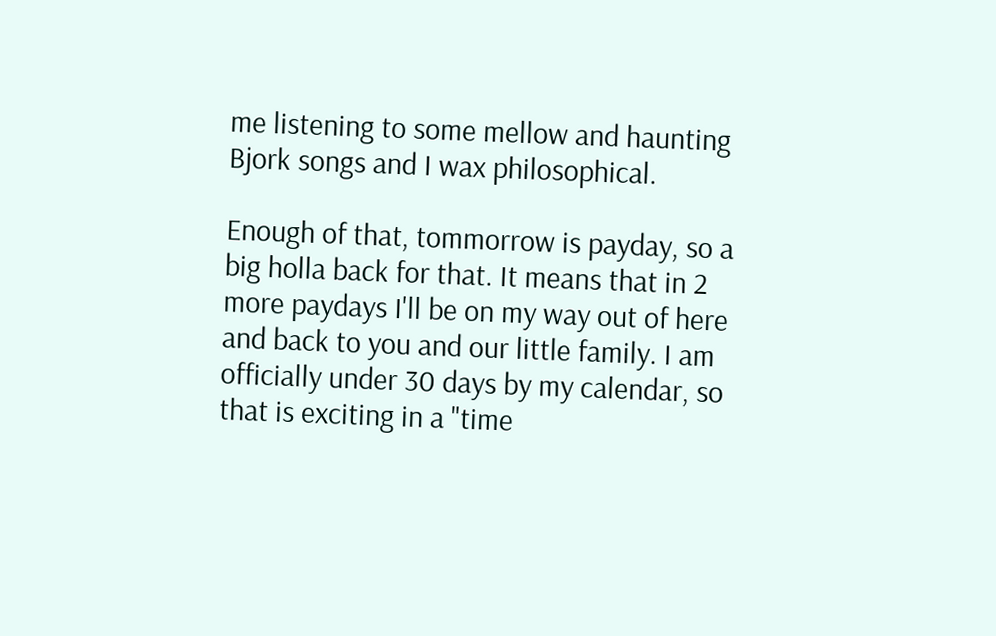me listening to some mellow and haunting Bjork songs and I wax philosophical.

Enough of that, tommorrow is payday, so a big holla back for that. It means that in 2 more paydays I'll be on my way out of here and back to you and our little family. I am officially under 30 days by my calendar, so that is exciting in a "time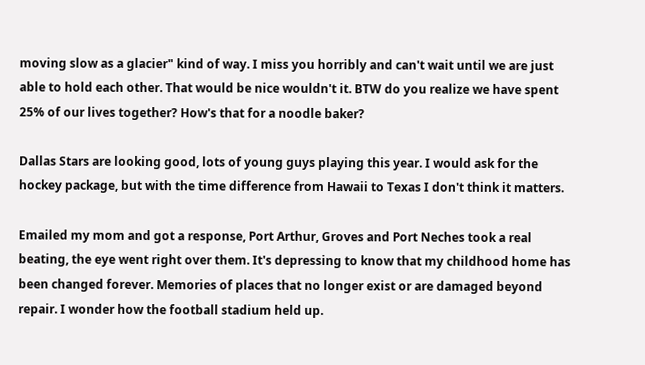moving slow as a glacier" kind of way. I miss you horribly and can't wait until we are just able to hold each other. That would be nice wouldn't it. BTW do you realize we have spent 25% of our lives together? How's that for a noodle baker?

Dallas Stars are looking good, lots of young guys playing this year. I would ask for the hockey package, but with the time difference from Hawaii to Texas I don't think it matters.

Emailed my mom and got a response, Port Arthur, Groves and Port Neches took a real beating, the eye went right over them. It's depressing to know that my childhood home has been changed forever. Memories of places that no longer exist or are damaged beyond repair. I wonder how the football stadium held up.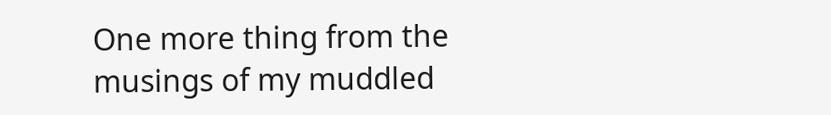One more thing from the musings of my muddled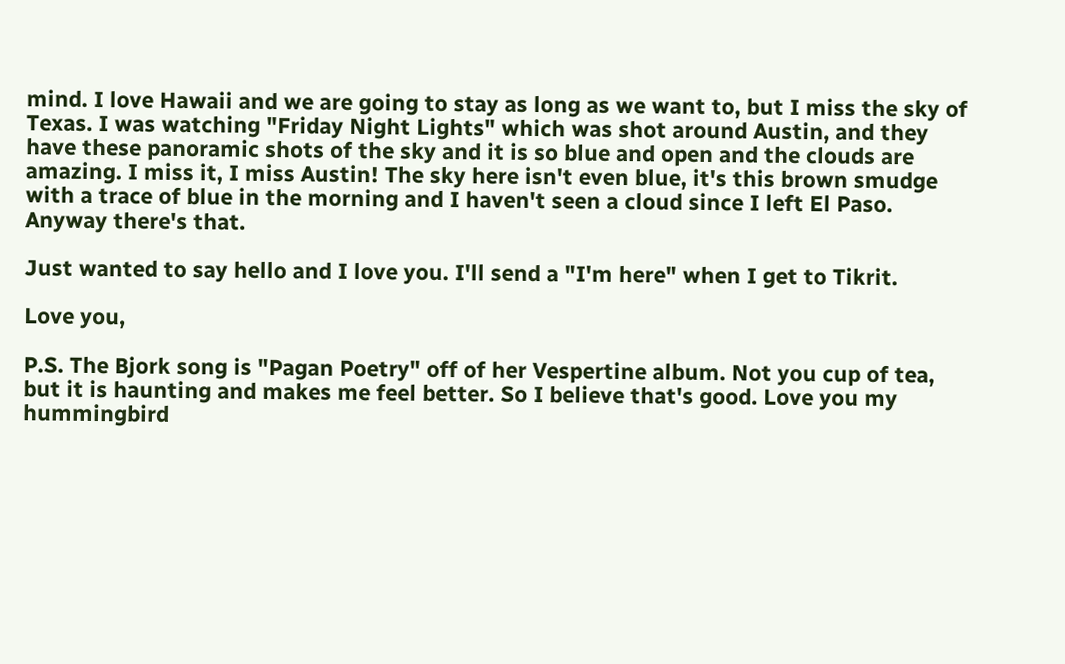mind. I love Hawaii and we are going to stay as long as we want to, but I miss the sky of Texas. I was watching "Friday Night Lights" which was shot around Austin, and they have these panoramic shots of the sky and it is so blue and open and the clouds are amazing. I miss it, I miss Austin! The sky here isn't even blue, it's this brown smudge with a trace of blue in the morning and I haven't seen a cloud since I left El Paso. Anyway there's that.

Just wanted to say hello and I love you. I'll send a "I'm here" when I get to Tikrit.

Love you,

P.S. The Bjork song is "Pagan Poetry" off of her Vespertine album. Not you cup of tea, but it is haunting and makes me feel better. So I believe that's good. Love you my hummingbird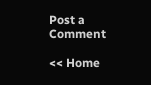Post a Comment

<< Home